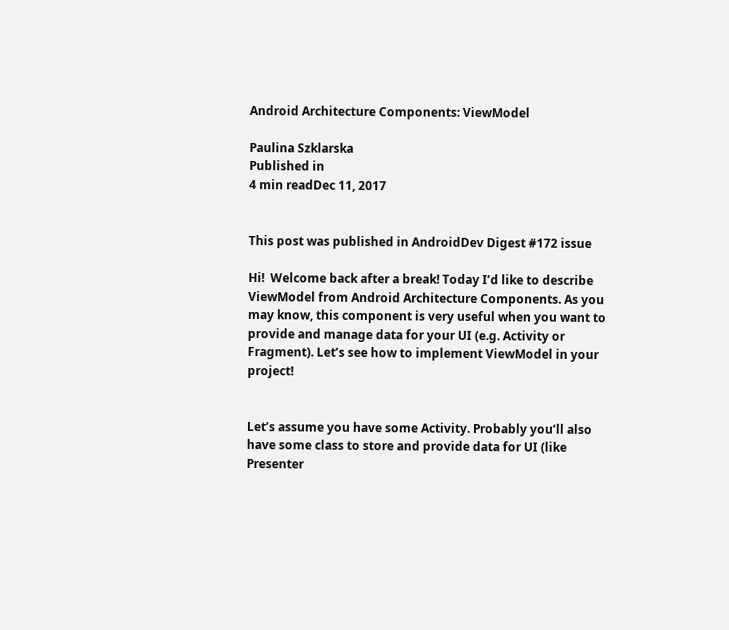Android Architecture Components: ViewModel

Paulina Szklarska
Published in
4 min readDec 11, 2017


This post was published in AndroidDev Digest #172 issue

Hi!  Welcome back after a break! Today I’d like to describe ViewModel from Android Architecture Components. As you may know, this component is very useful when you want to provide and manage data for your UI (e.g. Activity or Fragment). Let’s see how to implement ViewModel in your project!


Let’s assume you have some Activity. Probably you’ll also have some class to store and provide data for UI (like Presenter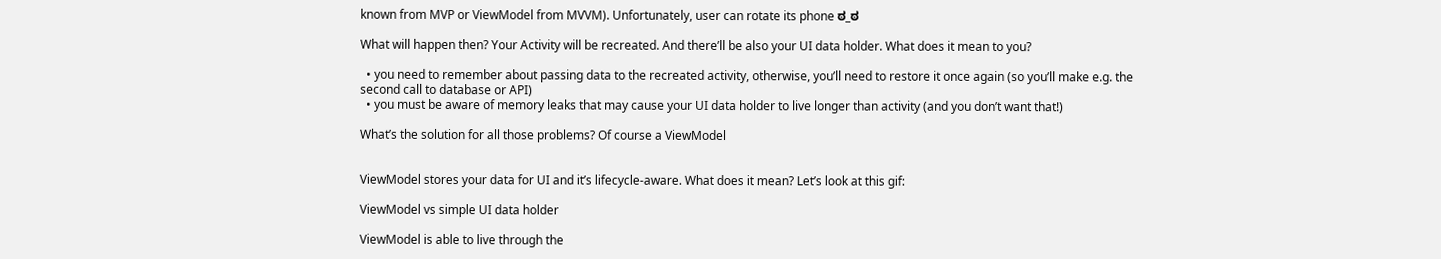known from MVP or ViewModel from MVVM). Unfortunately, user can rotate its phone ಠ_ಠ

What will happen then? Your Activity will be recreated. And there’ll be also your UI data holder. What does it mean to you?

  • you need to remember about passing data to the recreated activity, otherwise, you’ll need to restore it once again (so you’ll make e.g. the second call to database or API)
  • you must be aware of memory leaks that may cause your UI data holder to live longer than activity (and you don’t want that!)

What’s the solution for all those problems? Of course a ViewModel


ViewModel stores your data for UI and it’s lifecycle-aware. What does it mean? Let’s look at this gif:

ViewModel vs simple UI data holder

ViewModel is able to live through the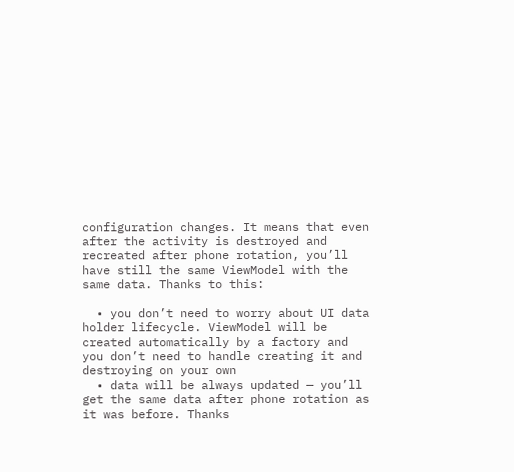configuration changes. It means that even after the activity is destroyed and recreated after phone rotation, you’ll have still the same ViewModel with the same data. Thanks to this:

  • you don’t need to worry about UI data holder lifecycle. ViewModel will be created automatically by a factory and you don’t need to handle creating it and destroying on your own
  • data will be always updated — you’ll get the same data after phone rotation as it was before. Thanks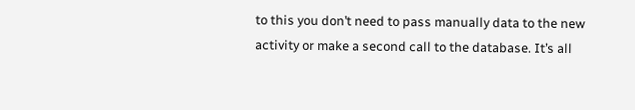to this you don’t need to pass manually data to the new activity or make a second call to the database. It’s all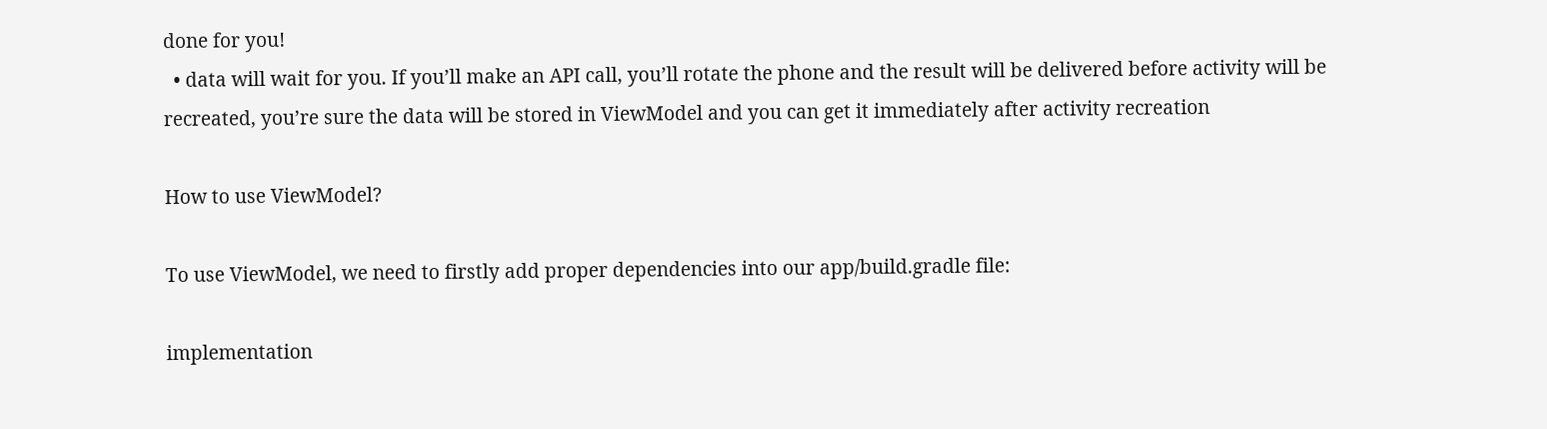done for you!
  • data will wait for you. If you’ll make an API call, you’ll rotate the phone and the result will be delivered before activity will be recreated, you’re sure the data will be stored in ViewModel and you can get it immediately after activity recreation

How to use ViewModel?

To use ViewModel, we need to firstly add proper dependencies into our app/build.gradle file:

implementation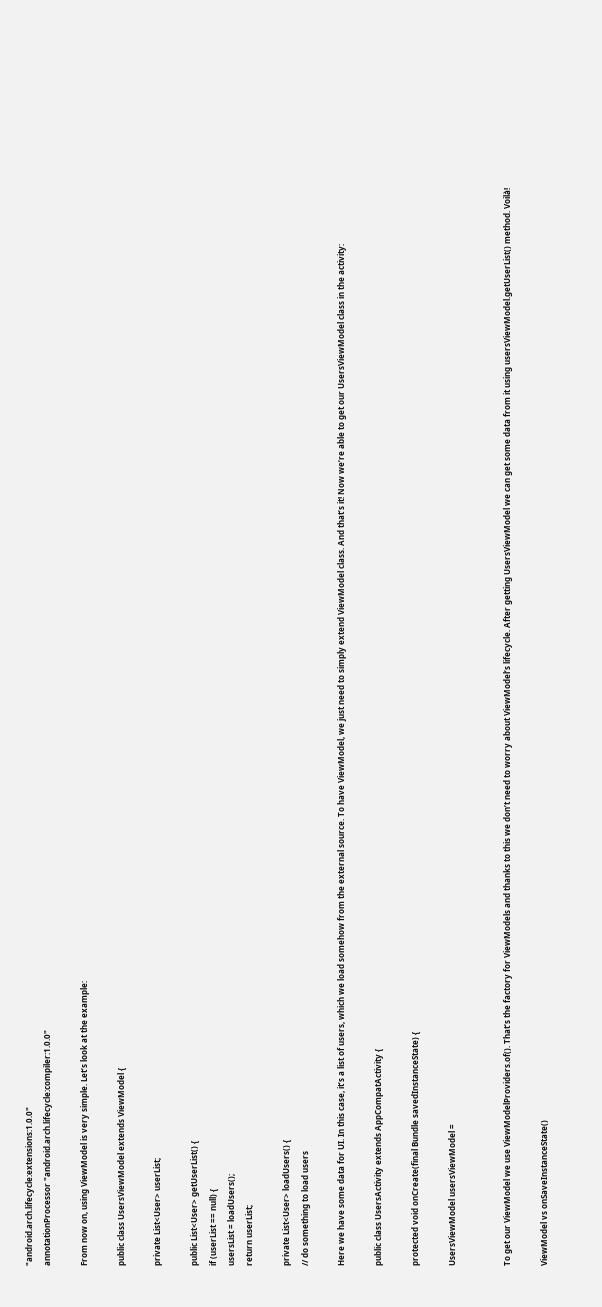"android.arch.lifecycle:extensions:1.0.0"
annotationProcessor "android.arch.lifecycle:compiler:1.0.0"

From now on, using ViewModel is very simple. Let’s look at the example:

public class UsersViewModel extends ViewModel {

private List<User> userList;

public List<User> getUserList() {
if (userList == null) {
usersList = loadUsers();
return userList;

private List<User> loadUsers() {
// do something to load users

Here we have some data for UI. In this case, it’s a list of users, which we load somehow from the external source. To have ViewModel, we just need to simply extend ViewModel class. And that’s it! Now we’re able to get our UsersViewModel class in the activity:

public class UsersActivity extends AppCompatActivity {

protected void onCreate(final Bundle savedInstanceState) {

UsersViewModel usersViewModel =


To get our ViewModel we use ViewModelProviders.of(). That’s the factory for ViewModels and thanks to this we don’t need to worry about ViewModel’s lifecycle. After getting UsersViewModel we can get some data from it using usersViewModel.getUserList() method. Voilà!

ViewModel vs onSaveInstanceState()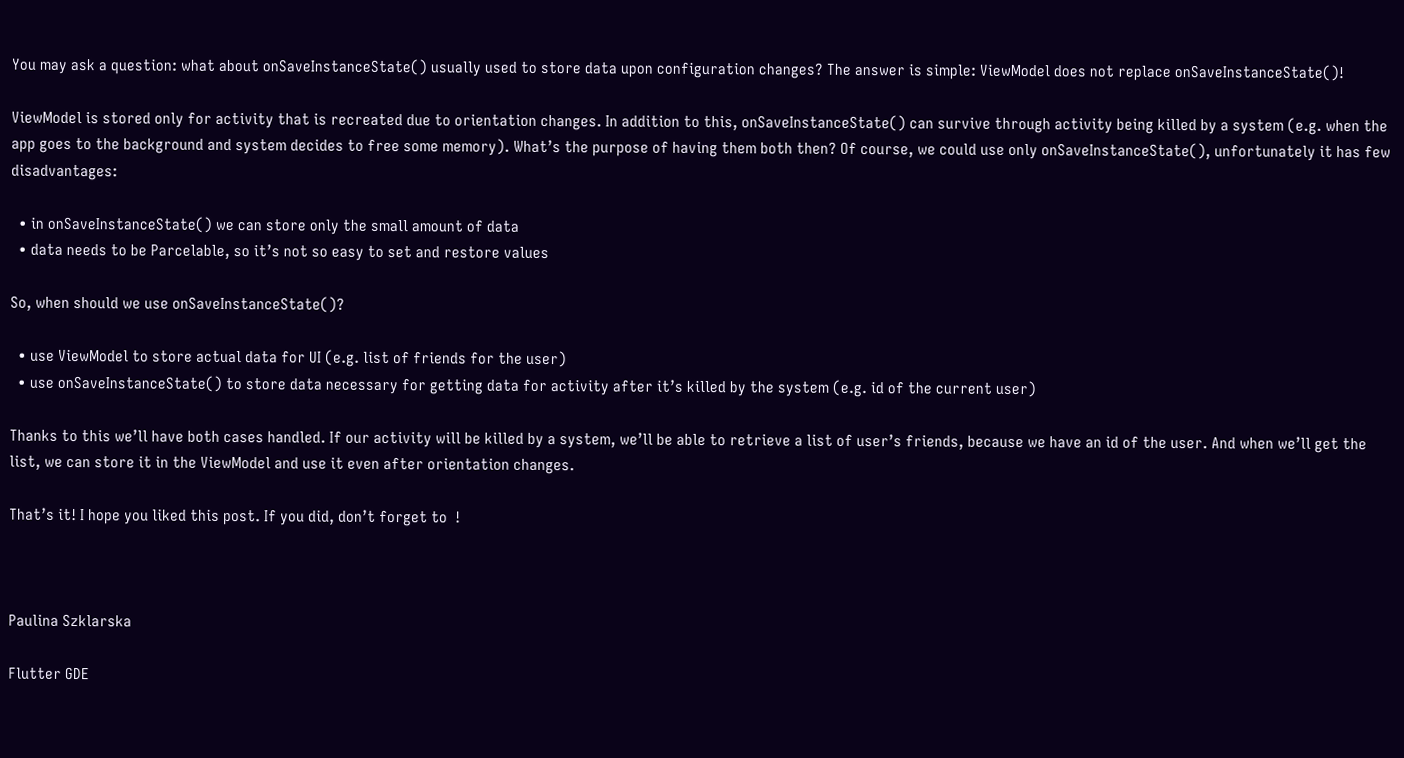You may ask a question: what about onSaveInstanceState() usually used to store data upon configuration changes? The answer is simple: ViewModel does not replace onSaveInstanceState()!

ViewModel is stored only for activity that is recreated due to orientation changes. In addition to this, onSaveInstanceState() can survive through activity being killed by a system (e.g. when the app goes to the background and system decides to free some memory). What’s the purpose of having them both then? Of course, we could use only onSaveInstanceState(), unfortunately it has few disadvantages:

  • in onSaveInstanceState() we can store only the small amount of data
  • data needs to be Parcelable, so it’s not so easy to set and restore values

So, when should we use onSaveInstanceState()?

  • use ViewModel to store actual data for UI (e.g. list of friends for the user)
  • use onSaveInstanceState() to store data necessary for getting data for activity after it’s killed by the system (e.g. id of the current user)

Thanks to this we’ll have both cases handled. If our activity will be killed by a system, we’ll be able to retrieve a list of user’s friends, because we have an id of the user. And when we’ll get the list, we can store it in the ViewModel and use it even after orientation changes.

That’s it! I hope you liked this post. If you did, don’t forget to  !



Paulina Szklarska

Flutter GDE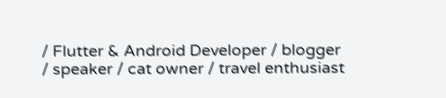/ Flutter & Android Developer / blogger / speaker / cat owner / travel enthusiast